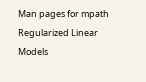Man pages for mpath
Regularized Linear Models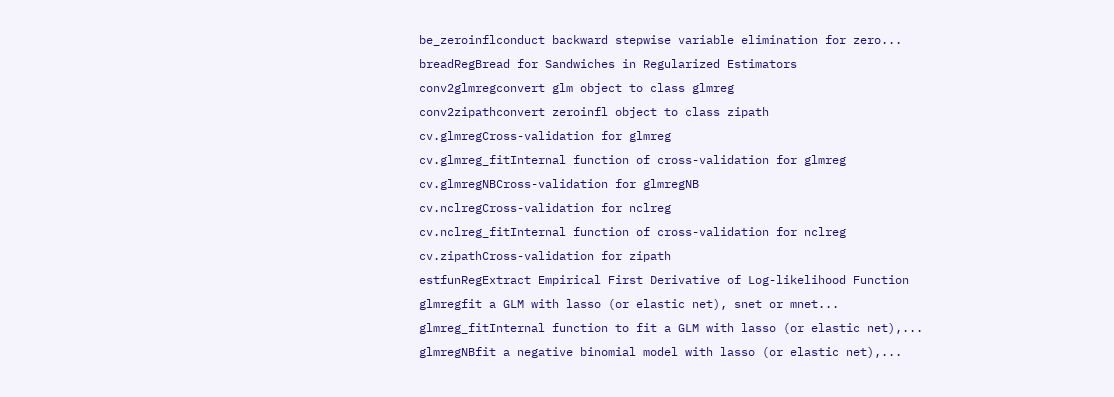be_zeroinflconduct backward stepwise variable elimination for zero...
breadRegBread for Sandwiches in Regularized Estimators
conv2glmregconvert glm object to class glmreg
conv2zipathconvert zeroinfl object to class zipath
cv.glmregCross-validation for glmreg
cv.glmreg_fitInternal function of cross-validation for glmreg
cv.glmregNBCross-validation for glmregNB
cv.nclregCross-validation for nclreg
cv.nclreg_fitInternal function of cross-validation for nclreg
cv.zipathCross-validation for zipath
estfunRegExtract Empirical First Derivative of Log-likelihood Function
glmregfit a GLM with lasso (or elastic net), snet or mnet...
glmreg_fitInternal function to fit a GLM with lasso (or elastic net),...
glmregNBfit a negative binomial model with lasso (or elastic net),...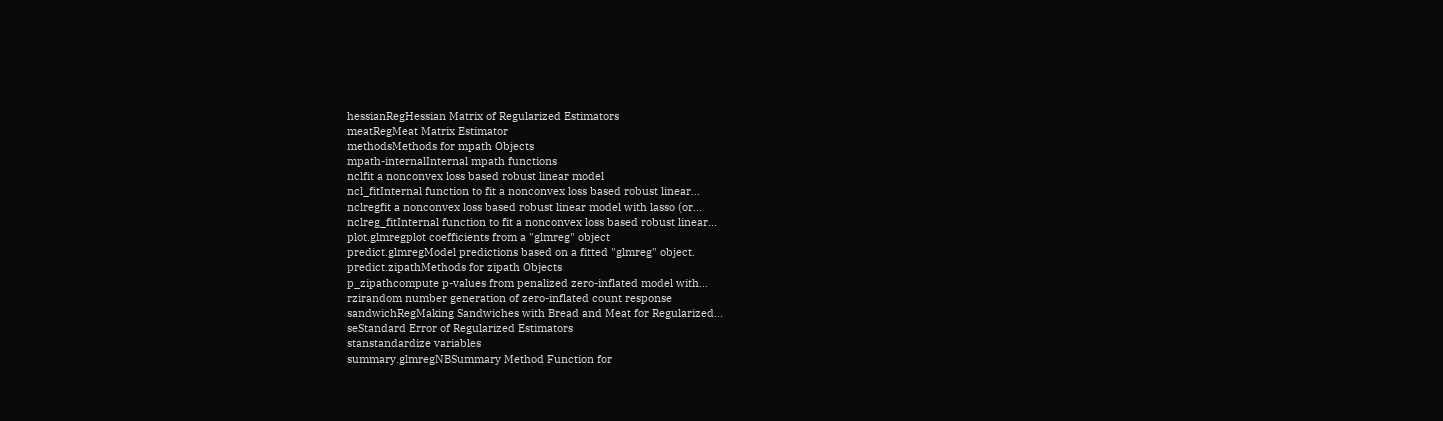hessianRegHessian Matrix of Regularized Estimators
meatRegMeat Matrix Estimator
methodsMethods for mpath Objects
mpath-internalInternal mpath functions
nclfit a nonconvex loss based robust linear model
ncl_fitInternal function to fit a nonconvex loss based robust linear...
nclregfit a nonconvex loss based robust linear model with lasso (or...
nclreg_fitInternal function to fit a nonconvex loss based robust linear...
plot.glmregplot coefficients from a "glmreg" object
predict.glmregModel predictions based on a fitted "glmreg" object.
predict.zipathMethods for zipath Objects
p_zipathcompute p-values from penalized zero-inflated model with...
rzirandom number generation of zero-inflated count response
sandwichRegMaking Sandwiches with Bread and Meat for Regularized...
seStandard Error of Regularized Estimators
stanstandardize variables
summary.glmregNBSummary Method Function for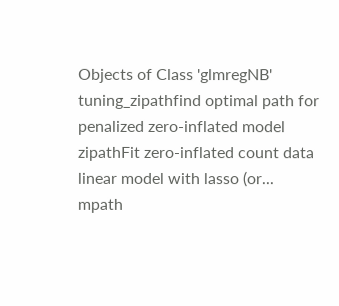Objects of Class 'glmregNB'
tuning_zipathfind optimal path for penalized zero-inflated model
zipathFit zero-inflated count data linear model with lasso (or...
mpath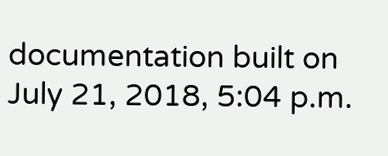documentation built on July 21, 2018, 5:04 p.m.